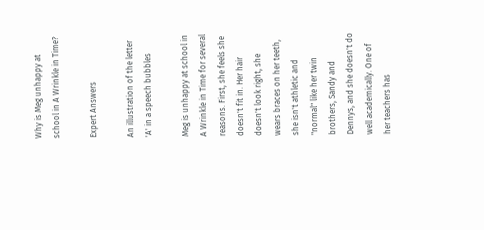Why is Meg unhappy at school in A Wrinkle in Time?

Expert Answers

An illustration of the letter 'A' in a speech bubbles

Meg is unhappy at school in A Wrinkle in Time for several reasons. First, she feels she doesn't fit in. Her hair doesn't look right, she wears braces on her teeth, she isn't athletic and "normal" like her twin brothers, Sandy and Dennys, and she doesn't do well academically. One of her teachers has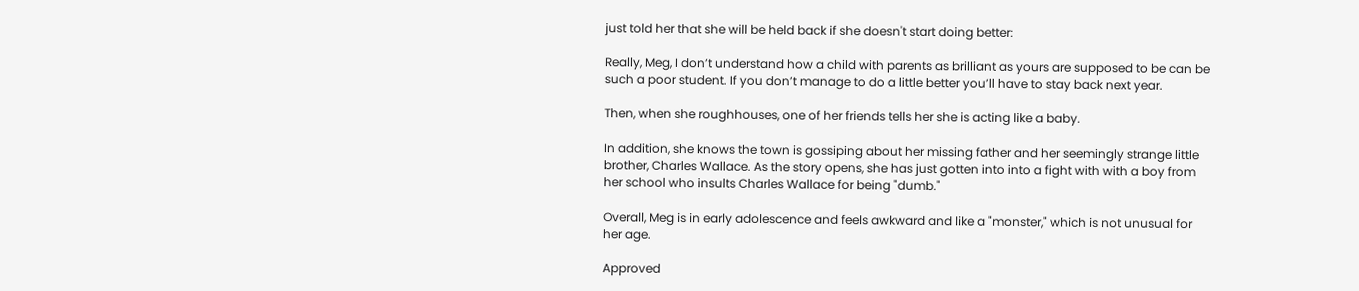just told her that she will be held back if she doesn't start doing better:

Really, Meg, I don’t understand how a child with parents as brilliant as yours are supposed to be can be such a poor student. If you don’t manage to do a little better you’ll have to stay back next year.

Then, when she roughhouses, one of her friends tells her she is acting like a baby.

In addition, she knows the town is gossiping about her missing father and her seemingly strange little brother, Charles Wallace. As the story opens, she has just gotten into into a fight with with a boy from her school who insults Charles Wallace for being "dumb."

Overall, Meg is in early adolescence and feels awkward and like a "monster," which is not unusual for her age.

Approved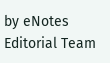by eNotes Editorial Team